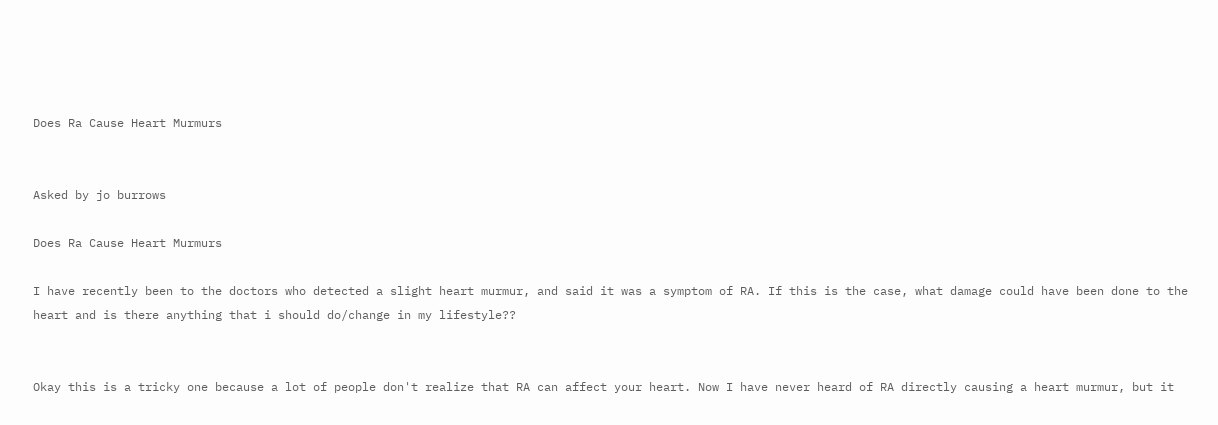Does Ra Cause Heart Murmurs


Asked by jo burrows

Does Ra Cause Heart Murmurs

I have recently been to the doctors who detected a slight heart murmur, and said it was a symptom of RA. If this is the case, what damage could have been done to the heart and is there anything that i should do/change in my lifestyle??


Okay this is a tricky one because a lot of people don't realize that RA can affect your heart. Now I have never heard of RA directly causing a heart murmur, but it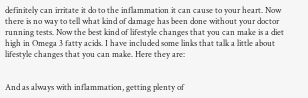definitely can irritate it do to the inflammation it can cause to your heart. Now there is no way to tell what kind of damage has been done without your doctor running tests. Now the best kind of lifestyle changes that you can make is a diet high in Omega 3 fatty acids. I have included some links that talk a little about lifestyle changes that you can make. Here they are:


And as always with inflammation, getting plenty of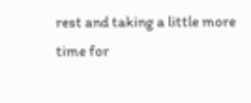rest and taking a little more time for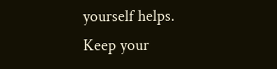yourself helps. Keep your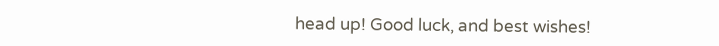head up! Good luck, and best wishes!